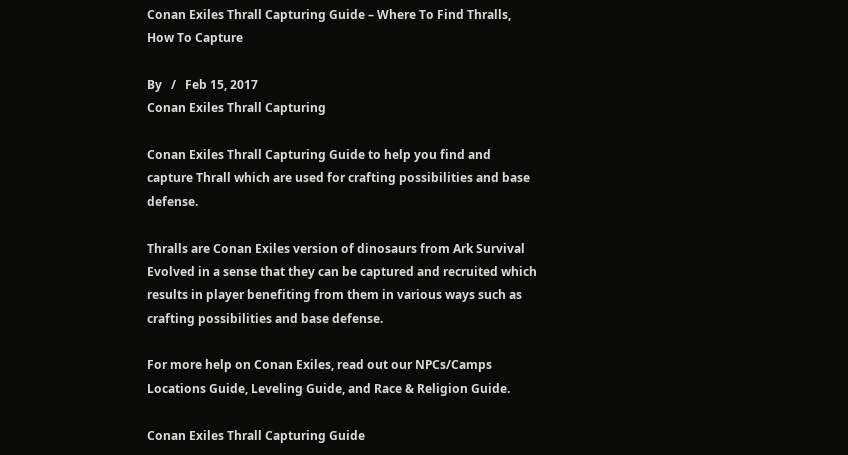Conan Exiles Thrall Capturing Guide – Where To Find Thralls, How To Capture

By   /   Feb 15, 2017
Conan Exiles Thrall Capturing

Conan Exiles Thrall Capturing Guide to help you find and capture Thrall which are used for crafting possibilities and base defense.

Thralls are Conan Exiles version of dinosaurs from Ark Survival Evolved in a sense that they can be captured and recruited which results in player benefiting from them in various ways such as crafting possibilities and base defense.

For more help on Conan Exiles, read out our NPCs/Camps Locations Guide, Leveling Guide, and Race & Religion Guide.

Conan Exiles Thrall Capturing Guide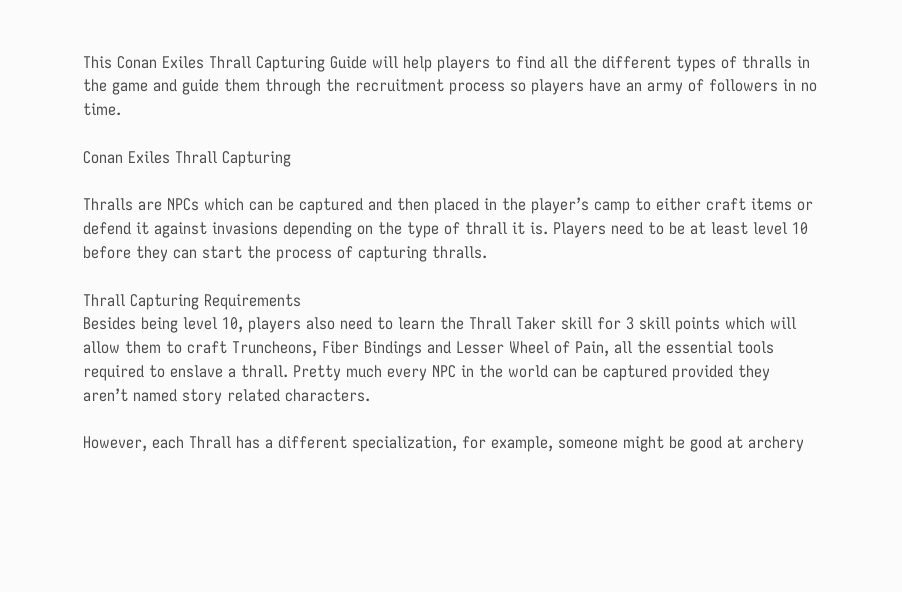This Conan Exiles Thrall Capturing Guide will help players to find all the different types of thralls in the game and guide them through the recruitment process so players have an army of followers in no time.

Conan Exiles Thrall Capturing

Thralls are NPCs which can be captured and then placed in the player’s camp to either craft items or defend it against invasions depending on the type of thrall it is. Players need to be at least level 10 before they can start the process of capturing thralls.

Thrall Capturing Requirements
Besides being level 10, players also need to learn the Thrall Taker skill for 3 skill points which will allow them to craft Truncheons, Fiber Bindings and Lesser Wheel of Pain, all the essential tools required to enslave a thrall. Pretty much every NPC in the world can be captured provided they aren’t named story related characters.

However, each Thrall has a different specialization, for example, someone might be good at archery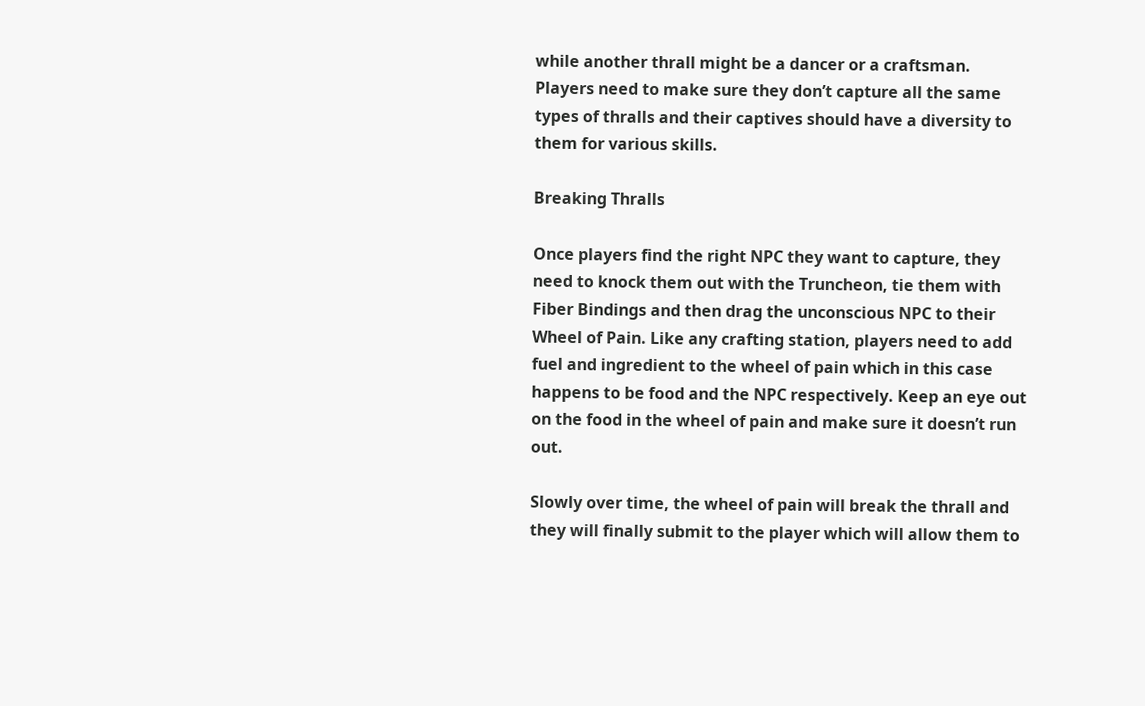while another thrall might be a dancer or a craftsman. Players need to make sure they don’t capture all the same types of thralls and their captives should have a diversity to them for various skills.

Breaking Thralls

Once players find the right NPC they want to capture, they need to knock them out with the Truncheon, tie them with Fiber Bindings and then drag the unconscious NPC to their Wheel of Pain. Like any crafting station, players need to add fuel and ingredient to the wheel of pain which in this case happens to be food and the NPC respectively. Keep an eye out on the food in the wheel of pain and make sure it doesn’t run out.

Slowly over time, the wheel of pain will break the thrall and they will finally submit to the player which will allow them to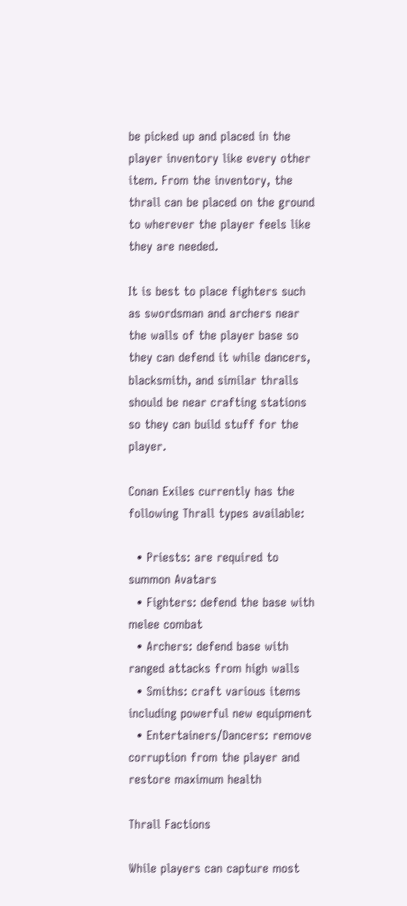be picked up and placed in the player inventory like every other item. From the inventory, the thrall can be placed on the ground to wherever the player feels like they are needed.

It is best to place fighters such as swordsman and archers near the walls of the player base so they can defend it while dancers, blacksmith, and similar thralls should be near crafting stations so they can build stuff for the player.

Conan Exiles currently has the following Thrall types available:

  • Priests: are required to summon Avatars
  • Fighters: defend the base with melee combat
  • Archers: defend base with ranged attacks from high walls
  • Smiths: craft various items including powerful new equipment
  • Entertainers/Dancers: remove corruption from the player and restore maximum health

Thrall Factions

While players can capture most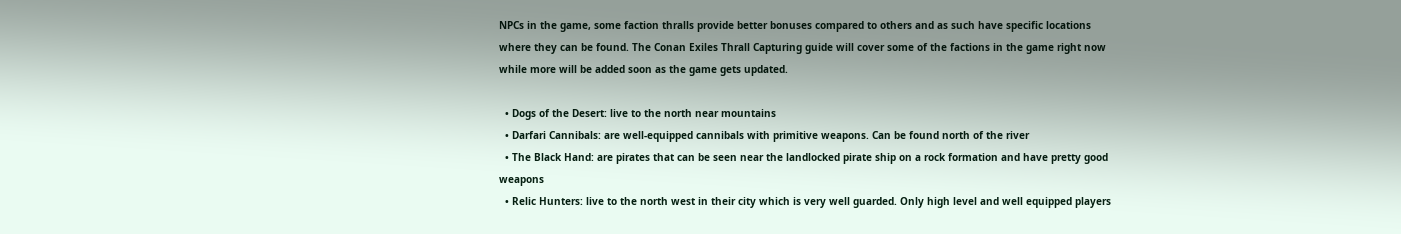NPCs in the game, some faction thralls provide better bonuses compared to others and as such have specific locations where they can be found. The Conan Exiles Thrall Capturing guide will cover some of the factions in the game right now while more will be added soon as the game gets updated.

  • Dogs of the Desert: live to the north near mountains
  • Darfari Cannibals: are well-equipped cannibals with primitive weapons. Can be found north of the river
  • The Black Hand: are pirates that can be seen near the landlocked pirate ship on a rock formation and have pretty good weapons
  • Relic Hunters: live to the north west in their city which is very well guarded. Only high level and well equipped players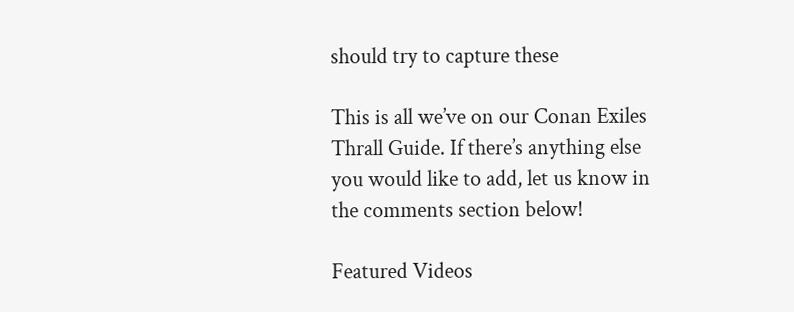should try to capture these

This is all we’ve on our Conan Exiles Thrall Guide. If there’s anything else you would like to add, let us know in the comments section below!

Featured Videos